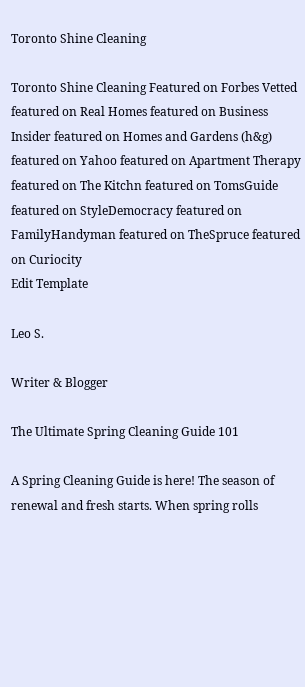Toronto Shine Cleaning

Toronto Shine Cleaning Featured on Forbes Vetted featured on Real Homes featured on Business Insider featured on Homes and Gardens (h&g) featured on Yahoo featured on Apartment Therapy featured on The Kitchn featured on TomsGuide featured on StyleDemocracy featured on FamilyHandyman featured on TheSpruce featured on Curiocity
Edit Template

Leo S.

Writer & Blogger

The Ultimate Spring Cleaning Guide 101

A Spring Cleaning Guide is here! The season of renewal and fresh starts. When spring rolls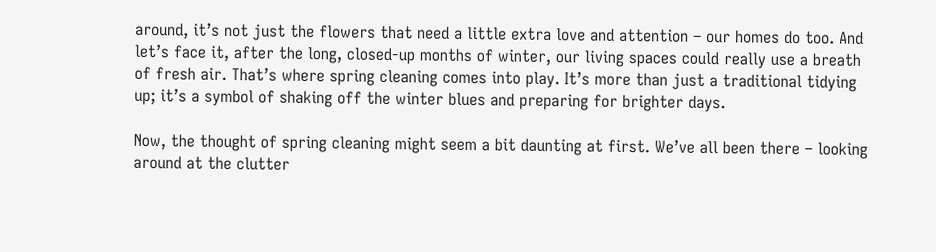around, it’s not just the flowers that need a little extra love and attention – our homes do too. And let’s face it, after the long, closed-up months of winter, our living spaces could really use a breath of fresh air. That’s where spring cleaning comes into play. It’s more than just a traditional tidying up; it’s a symbol of shaking off the winter blues and preparing for brighter days.

Now, the thought of spring cleaning might seem a bit daunting at first. We’ve all been there – looking around at the clutter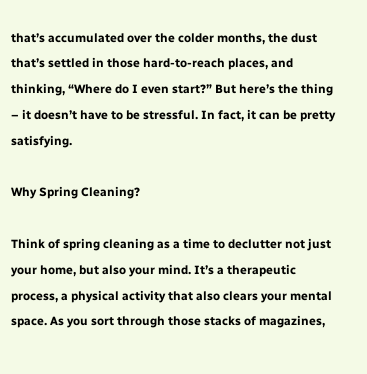that’s accumulated over the colder months, the dust that’s settled in those hard-to-reach places, and thinking, “Where do I even start?” But here’s the thing – it doesn’t have to be stressful. In fact, it can be pretty satisfying.

Why Spring Cleaning?

Think of spring cleaning as a time to declutter not just your home, but also your mind. It’s a therapeutic process, a physical activity that also clears your mental space. As you sort through those stacks of magazines,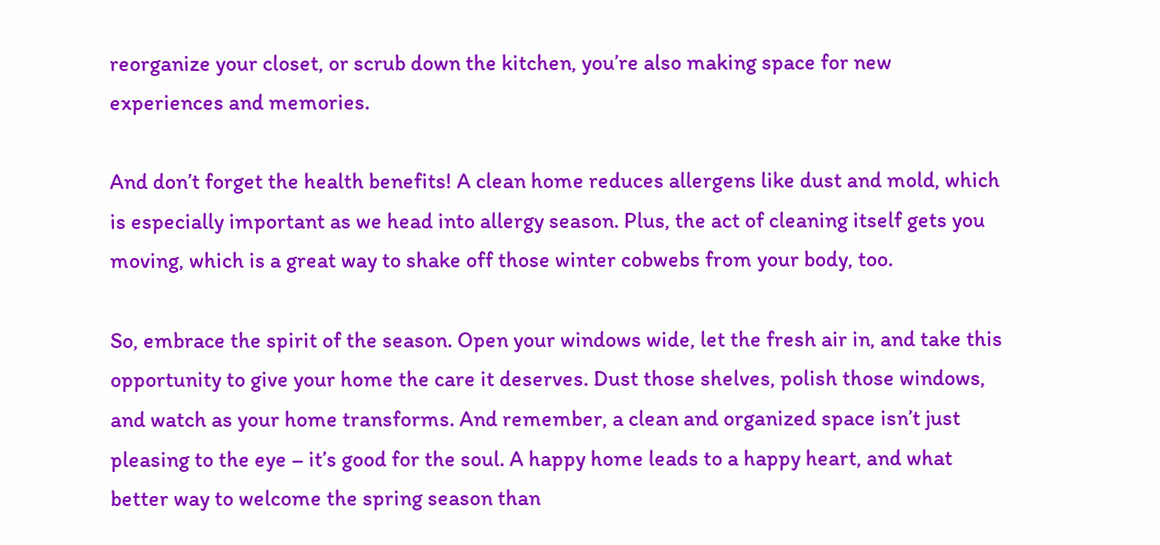reorganize your closet, or scrub down the kitchen, you’re also making space for new experiences and memories.

And don’t forget the health benefits! A clean home reduces allergens like dust and mold, which is especially important as we head into allergy season. Plus, the act of cleaning itself gets you moving, which is a great way to shake off those winter cobwebs from your body, too.

So, embrace the spirit of the season. Open your windows wide, let the fresh air in, and take this opportunity to give your home the care it deserves. Dust those shelves, polish those windows, and watch as your home transforms. And remember, a clean and organized space isn’t just pleasing to the eye – it’s good for the soul. A happy home leads to a happy heart, and what better way to welcome the spring season than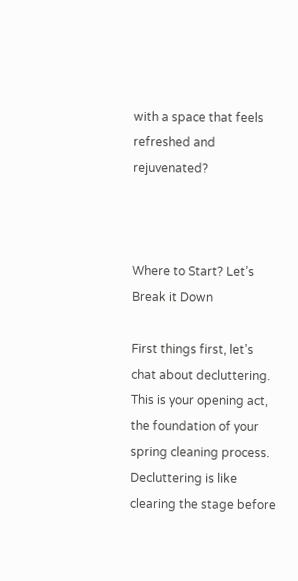with a space that feels refreshed and rejuvenated?



Where to Start? Let’s Break it Down

First things first, let’s chat about decluttering. This is your opening act, the foundation of your spring cleaning process. Decluttering is like clearing the stage before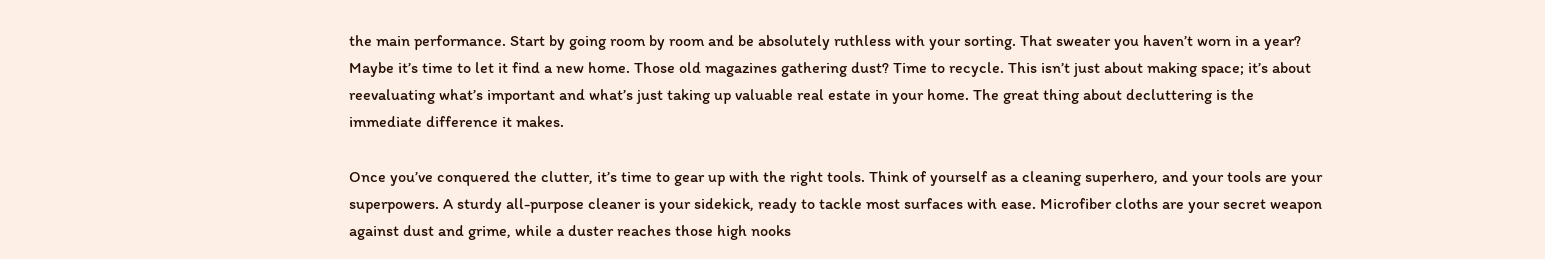the main performance. Start by going room by room and be absolutely ruthless with your sorting. That sweater you haven’t worn in a year? Maybe it’s time to let it find a new home. Those old magazines gathering dust? Time to recycle. This isn’t just about making space; it’s about reevaluating what’s important and what’s just taking up valuable real estate in your home. The great thing about decluttering is the immediate difference it makes.

Once you’ve conquered the clutter, it’s time to gear up with the right tools. Think of yourself as a cleaning superhero, and your tools are your superpowers. A sturdy all-purpose cleaner is your sidekick, ready to tackle most surfaces with ease. Microfiber cloths are your secret weapon against dust and grime, while a duster reaches those high nooks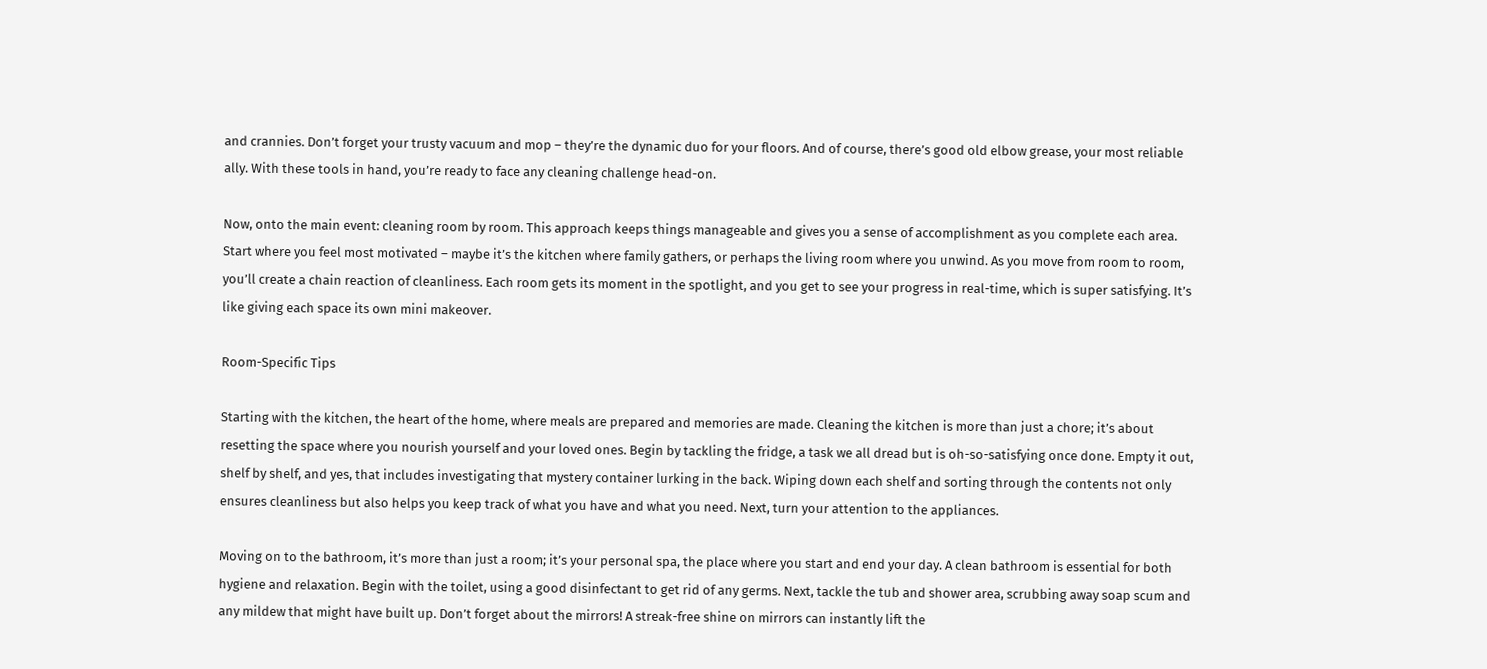and crannies. Don’t forget your trusty vacuum and mop – they’re the dynamic duo for your floors. And of course, there’s good old elbow grease, your most reliable ally. With these tools in hand, you’re ready to face any cleaning challenge head-on.

Now, onto the main event: cleaning room by room. This approach keeps things manageable and gives you a sense of accomplishment as you complete each area. Start where you feel most motivated – maybe it’s the kitchen where family gathers, or perhaps the living room where you unwind. As you move from room to room, you’ll create a chain reaction of cleanliness. Each room gets its moment in the spotlight, and you get to see your progress in real-time, which is super satisfying. It’s like giving each space its own mini makeover.

Room-Specific Tips

Starting with the kitchen, the heart of the home, where meals are prepared and memories are made. Cleaning the kitchen is more than just a chore; it’s about resetting the space where you nourish yourself and your loved ones. Begin by tackling the fridge, a task we all dread but is oh-so-satisfying once done. Empty it out, shelf by shelf, and yes, that includes investigating that mystery container lurking in the back. Wiping down each shelf and sorting through the contents not only ensures cleanliness but also helps you keep track of what you have and what you need. Next, turn your attention to the appliances.

Moving on to the bathroom, it’s more than just a room; it’s your personal spa, the place where you start and end your day. A clean bathroom is essential for both hygiene and relaxation. Begin with the toilet, using a good disinfectant to get rid of any germs. Next, tackle the tub and shower area, scrubbing away soap scum and any mildew that might have built up. Don’t forget about the mirrors! A streak-free shine on mirrors can instantly lift the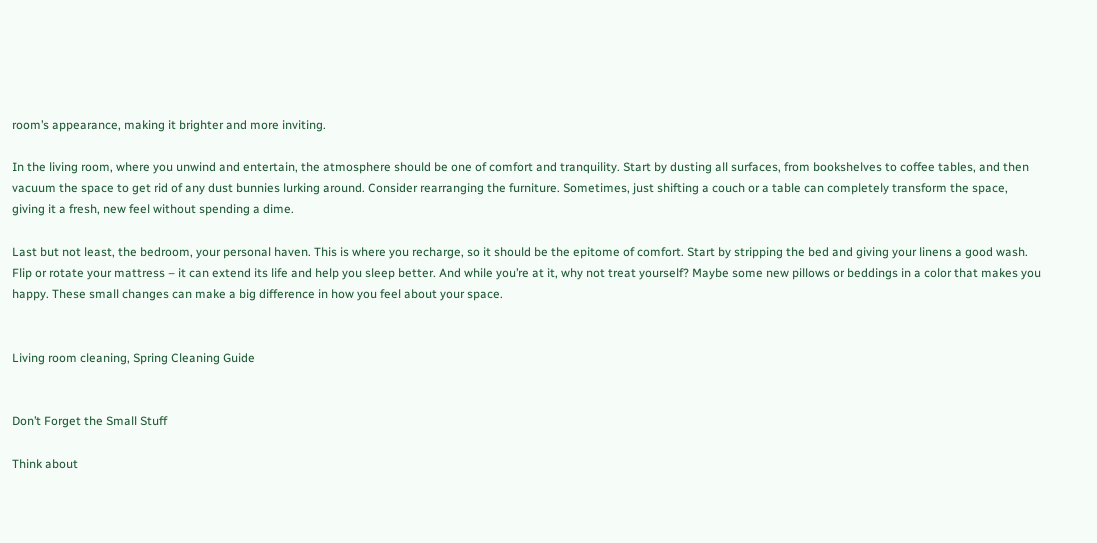room’s appearance, making it brighter and more inviting.

In the living room, where you unwind and entertain, the atmosphere should be one of comfort and tranquility. Start by dusting all surfaces, from bookshelves to coffee tables, and then vacuum the space to get rid of any dust bunnies lurking around. Consider rearranging the furniture. Sometimes, just shifting a couch or a table can completely transform the space, giving it a fresh, new feel without spending a dime.

Last but not least, the bedroom, your personal haven. This is where you recharge, so it should be the epitome of comfort. Start by stripping the bed and giving your linens a good wash. Flip or rotate your mattress – it can extend its life and help you sleep better. And while you’re at it, why not treat yourself? Maybe some new pillows or beddings in a color that makes you happy. These small changes can make a big difference in how you feel about your space.


Living room cleaning, Spring Cleaning Guide


Don’t Forget the Small Stuff

Think about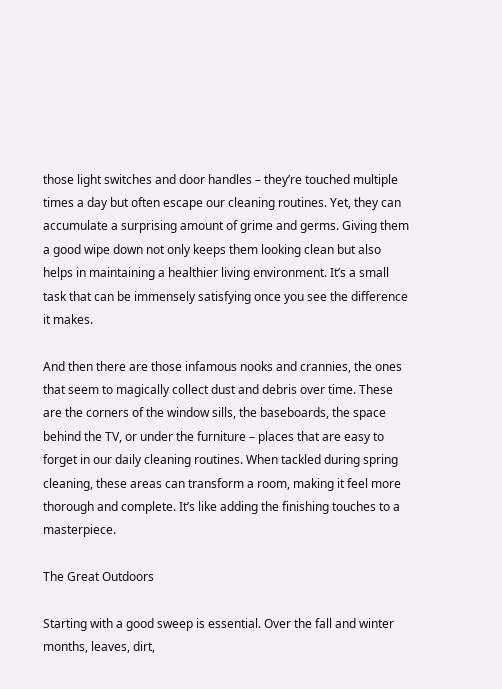those light switches and door handles – they’re touched multiple times a day but often escape our cleaning routines. Yet, they can accumulate a surprising amount of grime and germs. Giving them a good wipe down not only keeps them looking clean but also helps in maintaining a healthier living environment. It’s a small task that can be immensely satisfying once you see the difference it makes.

And then there are those infamous nooks and crannies, the ones that seem to magically collect dust and debris over time. These are the corners of the window sills, the baseboards, the space behind the TV, or under the furniture – places that are easy to forget in our daily cleaning routines. When tackled during spring cleaning, these areas can transform a room, making it feel more thorough and complete. It’s like adding the finishing touches to a masterpiece.

The Great Outdoors

Starting with a good sweep is essential. Over the fall and winter months, leaves, dirt,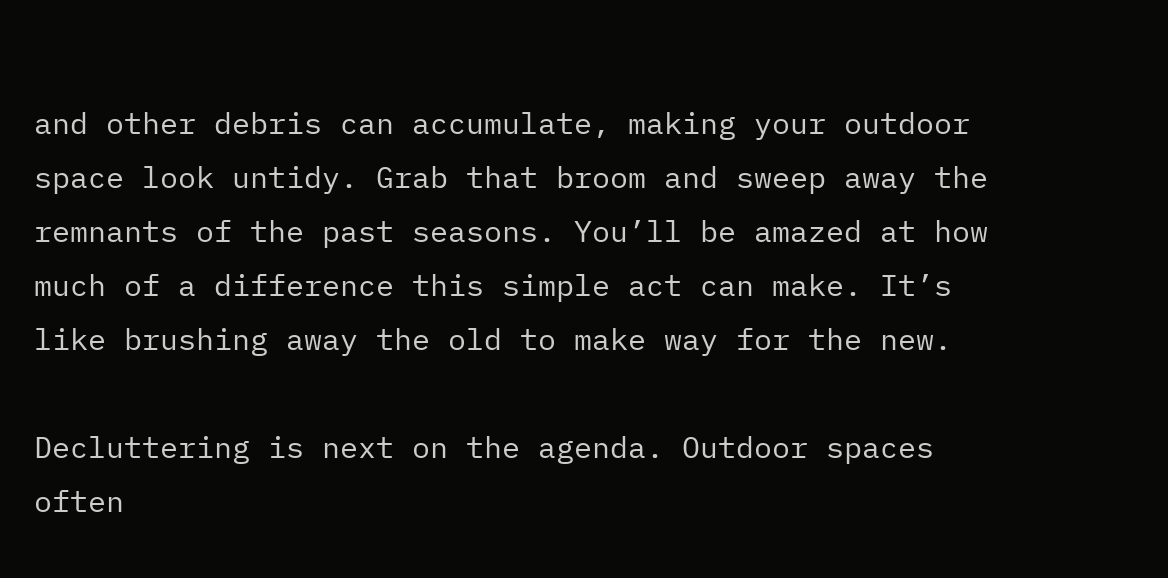and other debris can accumulate, making your outdoor space look untidy. Grab that broom and sweep away the remnants of the past seasons. You’ll be amazed at how much of a difference this simple act can make. It’s like brushing away the old to make way for the new.

Decluttering is next on the agenda. Outdoor spaces often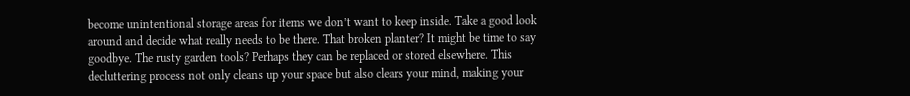become unintentional storage areas for items we don’t want to keep inside. Take a good look around and decide what really needs to be there. That broken planter? It might be time to say goodbye. The rusty garden tools? Perhaps they can be replaced or stored elsewhere. This decluttering process not only cleans up your space but also clears your mind, making your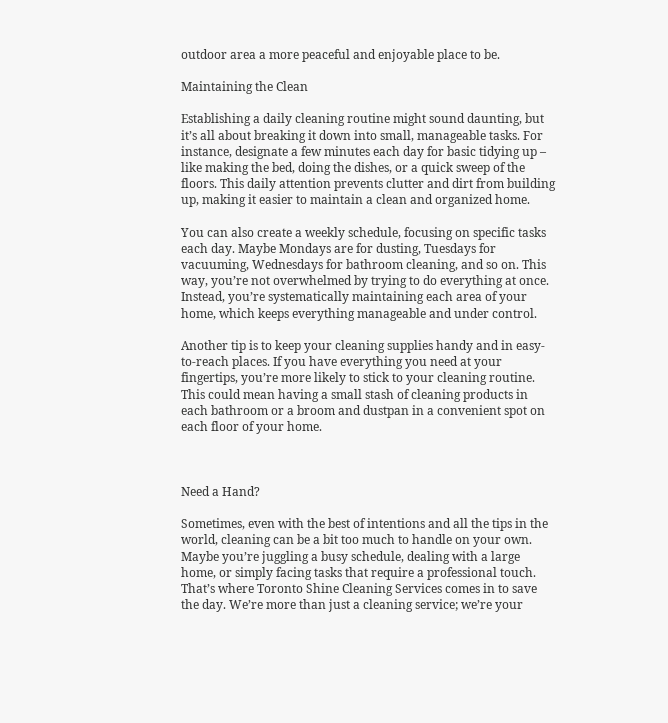outdoor area a more peaceful and enjoyable place to be.

Maintaining the Clean

Establishing a daily cleaning routine might sound daunting, but it’s all about breaking it down into small, manageable tasks. For instance, designate a few minutes each day for basic tidying up – like making the bed, doing the dishes, or a quick sweep of the floors. This daily attention prevents clutter and dirt from building up, making it easier to maintain a clean and organized home.

You can also create a weekly schedule, focusing on specific tasks each day. Maybe Mondays are for dusting, Tuesdays for vacuuming, Wednesdays for bathroom cleaning, and so on. This way, you’re not overwhelmed by trying to do everything at once. Instead, you’re systematically maintaining each area of your home, which keeps everything manageable and under control.

Another tip is to keep your cleaning supplies handy and in easy-to-reach places. If you have everything you need at your fingertips, you’re more likely to stick to your cleaning routine. This could mean having a small stash of cleaning products in each bathroom or a broom and dustpan in a convenient spot on each floor of your home.



Need a Hand?

Sometimes, even with the best of intentions and all the tips in the world, cleaning can be a bit too much to handle on your own. Maybe you’re juggling a busy schedule, dealing with a large home, or simply facing tasks that require a professional touch. That’s where Toronto Shine Cleaning Services comes in to save the day. We’re more than just a cleaning service; we’re your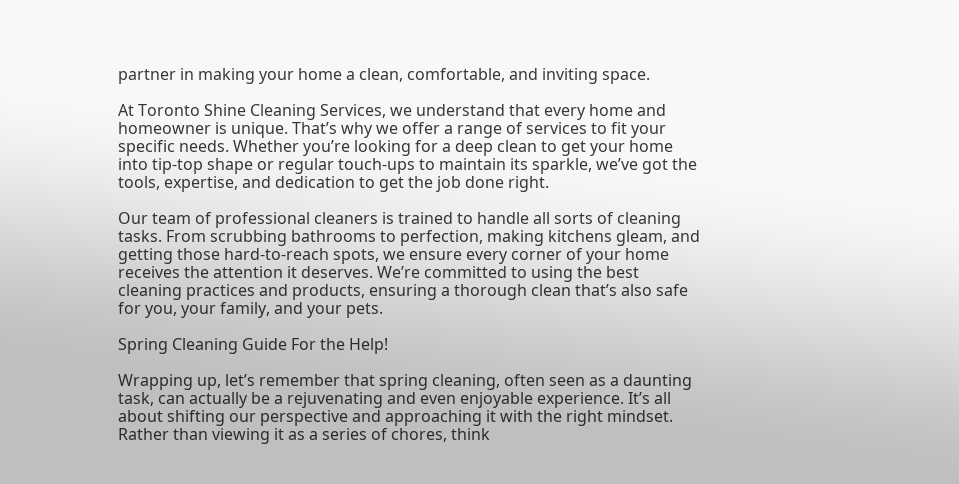partner in making your home a clean, comfortable, and inviting space.

At Toronto Shine Cleaning Services, we understand that every home and homeowner is unique. That’s why we offer a range of services to fit your specific needs. Whether you’re looking for a deep clean to get your home into tip-top shape or regular touch-ups to maintain its sparkle, we’ve got the tools, expertise, and dedication to get the job done right.

Our team of professional cleaners is trained to handle all sorts of cleaning tasks. From scrubbing bathrooms to perfection, making kitchens gleam, and getting those hard-to-reach spots, we ensure every corner of your home receives the attention it deserves. We’re committed to using the best cleaning practices and products, ensuring a thorough clean that’s also safe for you, your family, and your pets.

Spring Cleaning Guide For the Help!

Wrapping up, let’s remember that spring cleaning, often seen as a daunting task, can actually be a rejuvenating and even enjoyable experience. It’s all about shifting our perspective and approaching it with the right mindset. Rather than viewing it as a series of chores, think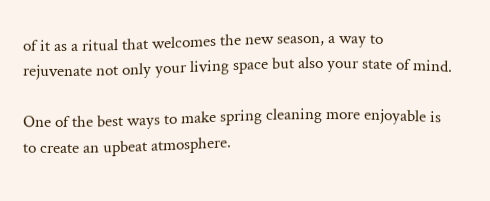of it as a ritual that welcomes the new season, a way to rejuvenate not only your living space but also your state of mind.

One of the best ways to make spring cleaning more enjoyable is to create an upbeat atmosphere.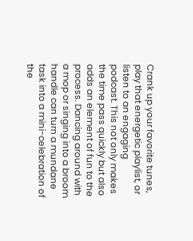Crank up your favorite tunes, play that energetic playlist, or listen to an engaging podcast. This not only makes the time pass quickly but also adds an element of fun to the process. Dancing around with a mop or singing into a broom handle can turn a mundane task into a mini-celebration of the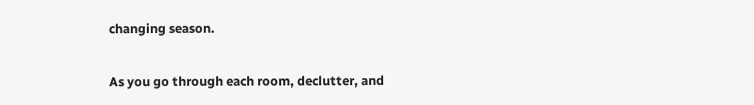changing season.

As you go through each room, declutter, and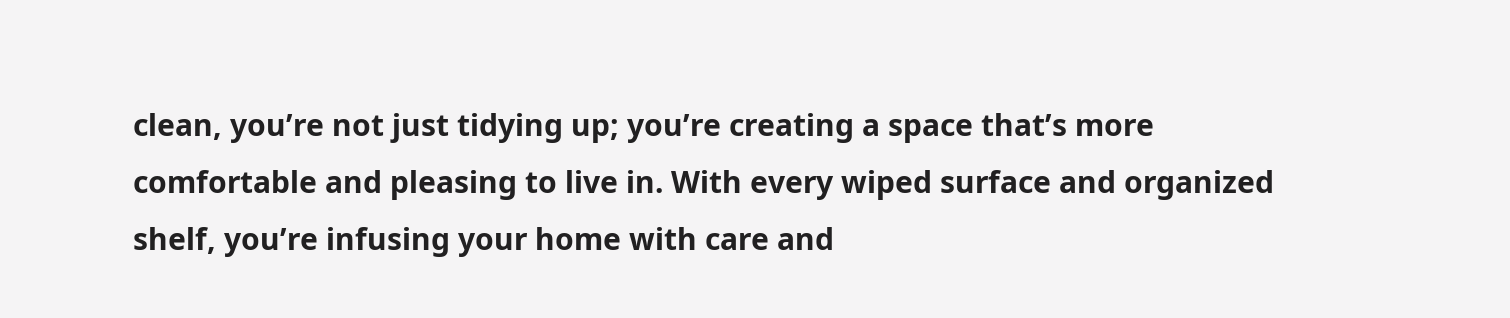clean, you’re not just tidying up; you’re creating a space that’s more comfortable and pleasing to live in. With every wiped surface and organized shelf, you’re infusing your home with care and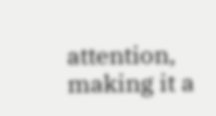attention, making it a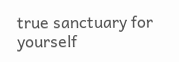true sanctuary for yourself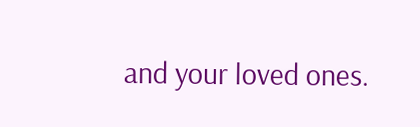and your loved ones.